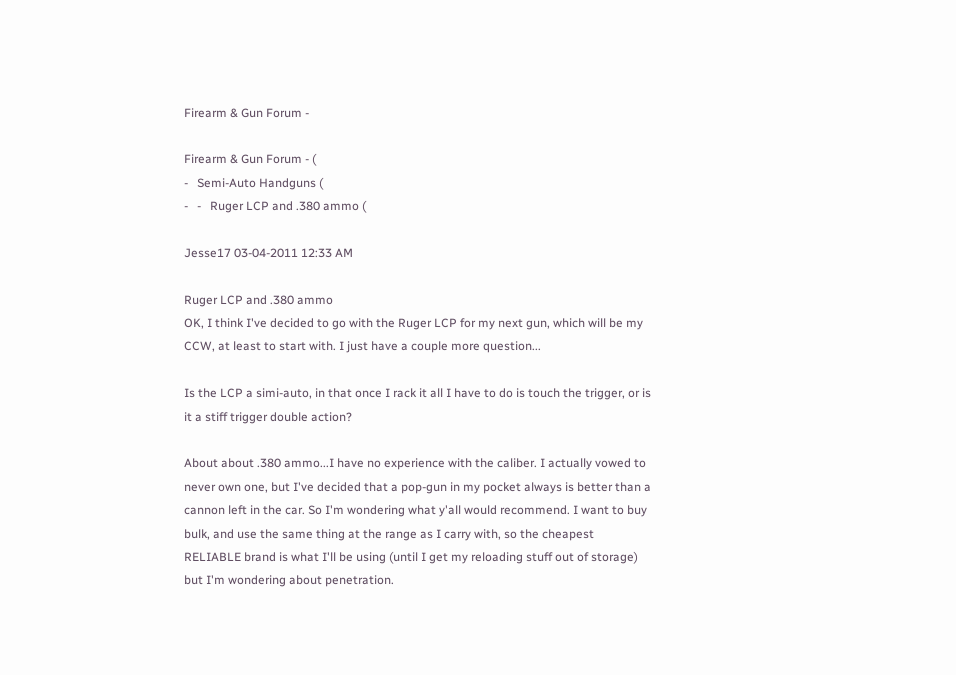Firearm & Gun Forum -

Firearm & Gun Forum - (
-   Semi-Auto Handguns (
-   -   Ruger LCP and .380 ammo (

Jesse17 03-04-2011 12:33 AM

Ruger LCP and .380 ammo
OK, I think I've decided to go with the Ruger LCP for my next gun, which will be my CCW, at least to start with. I just have a couple more question...

Is the LCP a simi-auto, in that once I rack it all I have to do is touch the trigger, or is it a stiff trigger double action?

About about .380 ammo...I have no experience with the caliber. I actually vowed to never own one, but I've decided that a pop-gun in my pocket always is better than a cannon left in the car. So I'm wondering what y'all would recommend. I want to buy bulk, and use the same thing at the range as I carry with, so the cheapest RELIABLE brand is what I'll be using (until I get my reloading stuff out of storage) but I'm wondering about penetration.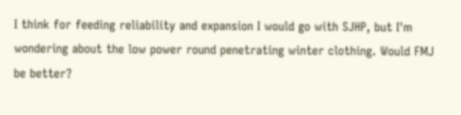I think for feeding reliability and expansion I would go with SJHP, but I'm wondering about the low power round penetrating winter clothing. Would FMJ be better?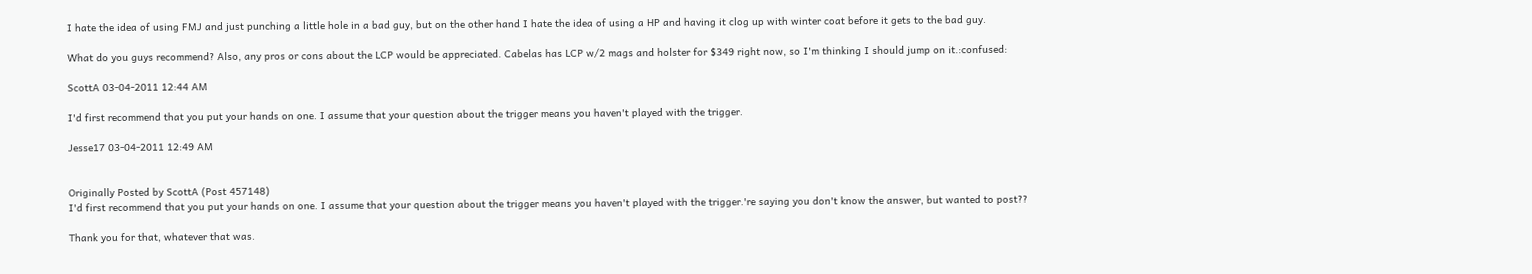I hate the idea of using FMJ and just punching a little hole in a bad guy, but on the other hand I hate the idea of using a HP and having it clog up with winter coat before it gets to the bad guy.

What do you guys recommend? Also, any pros or cons about the LCP would be appreciated. Cabelas has LCP w/2 mags and holster for $349 right now, so I'm thinking I should jump on it.:confused:

ScottA 03-04-2011 12:44 AM

I'd first recommend that you put your hands on one. I assume that your question about the trigger means you haven't played with the trigger.

Jesse17 03-04-2011 12:49 AM


Originally Posted by ScottA (Post 457148)
I'd first recommend that you put your hands on one. I assume that your question about the trigger means you haven't played with the trigger.'re saying you don't know the answer, but wanted to post??

Thank you for that, whatever that was.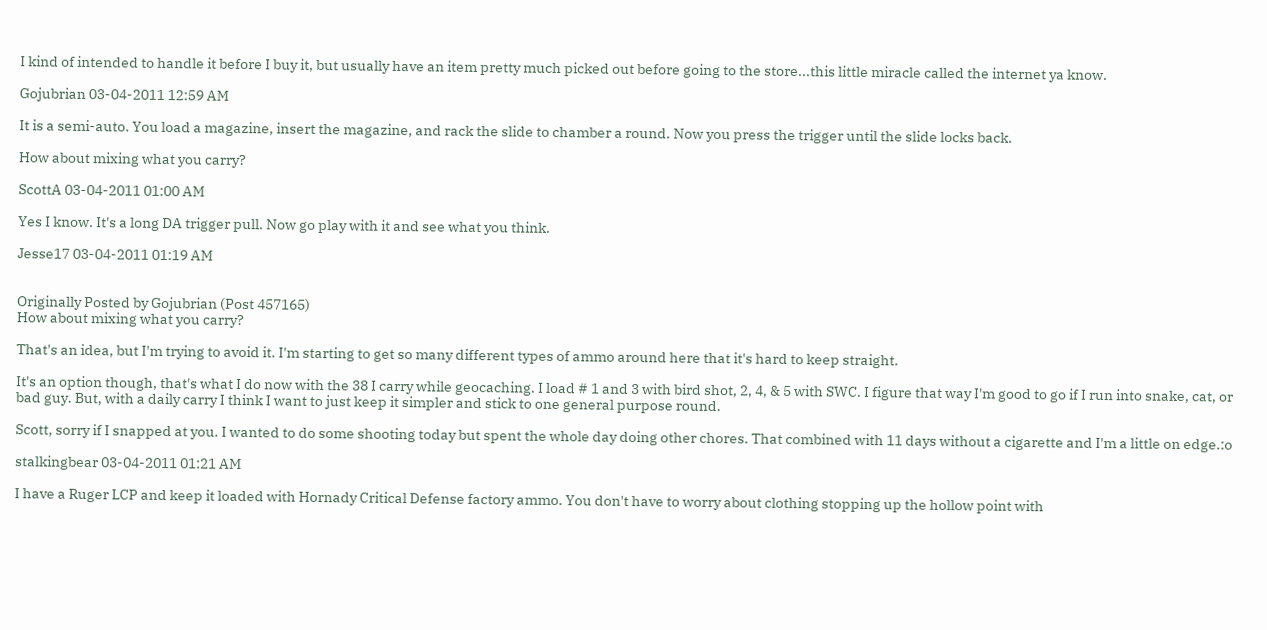I kind of intended to handle it before I buy it, but usually have an item pretty much picked out before going to the store...this little miracle called the internet ya know.

Gojubrian 03-04-2011 12:59 AM

It is a semi-auto. You load a magazine, insert the magazine, and rack the slide to chamber a round. Now you press the trigger until the slide locks back.

How about mixing what you carry?

ScottA 03-04-2011 01:00 AM

Yes I know. It's a long DA trigger pull. Now go play with it and see what you think.

Jesse17 03-04-2011 01:19 AM


Originally Posted by Gojubrian (Post 457165)
How about mixing what you carry?

That's an idea, but I'm trying to avoid it. I'm starting to get so many different types of ammo around here that it's hard to keep straight.

It's an option though, that's what I do now with the 38 I carry while geocaching. I load # 1 and 3 with bird shot, 2, 4, & 5 with SWC. I figure that way I'm good to go if I run into snake, cat, or bad guy. But, with a daily carry I think I want to just keep it simpler and stick to one general purpose round.

Scott, sorry if I snapped at you. I wanted to do some shooting today but spent the whole day doing other chores. That combined with 11 days without a cigarette and I'm a little on edge.:o

stalkingbear 03-04-2011 01:21 AM

I have a Ruger LCP and keep it loaded with Hornady Critical Defense factory ammo. You don't have to worry about clothing stopping up the hollow point with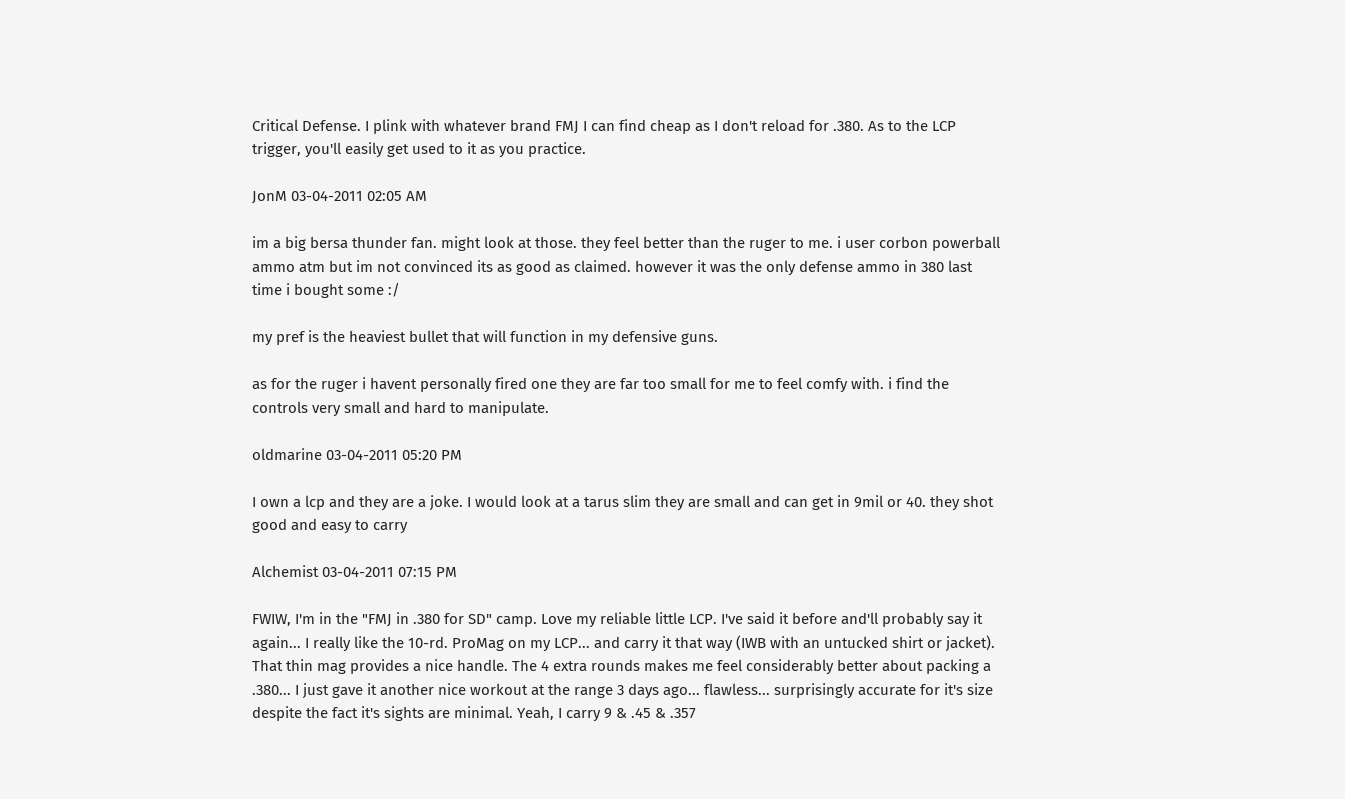Critical Defense. I plink with whatever brand FMJ I can find cheap as I don't reload for .380. As to the LCP trigger, you'll easily get used to it as you practice.

JonM 03-04-2011 02:05 AM

im a big bersa thunder fan. might look at those. they feel better than the ruger to me. i user corbon powerball ammo atm but im not convinced its as good as claimed. however it was the only defense ammo in 380 last time i bought some :/

my pref is the heaviest bullet that will function in my defensive guns.

as for the ruger i havent personally fired one they are far too small for me to feel comfy with. i find the controls very small and hard to manipulate.

oldmarine 03-04-2011 05:20 PM

I own a lcp and they are a joke. I would look at a tarus slim they are small and can get in 9mil or 40. they shot good and easy to carry

Alchemist 03-04-2011 07:15 PM

FWIW, I'm in the "FMJ in .380 for SD" camp. Love my reliable little LCP. I've said it before and'll probably say it again... I really like the 10-rd. ProMag on my LCP... and carry it that way (IWB with an untucked shirt or jacket). That thin mag provides a nice handle. The 4 extra rounds makes me feel considerably better about packing a .380... I just gave it another nice workout at the range 3 days ago... flawless... surprisingly accurate for it's size despite the fact it's sights are minimal. Yeah, I carry 9 & .45 & .357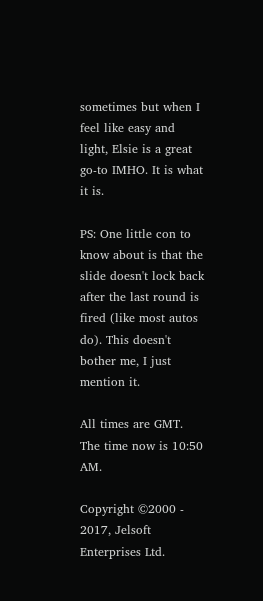sometimes but when I feel like easy and light, Elsie is a great go-to IMHO. It is what it is.

PS: One little con to know about is that the slide doesn't lock back after the last round is fired (like most autos do). This doesn't bother me, I just mention it.

All times are GMT. The time now is 10:50 AM.

Copyright ©2000 - 2017, Jelsoft Enterprises Ltd.